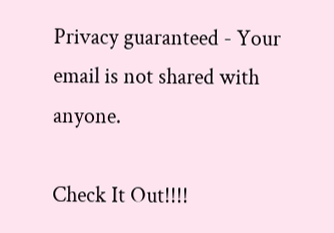Privacy guaranteed - Your email is not shared with anyone.

Check It Out!!!!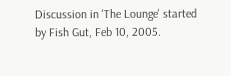Discussion in 'The Lounge' started by Fish Gut, Feb 10, 2005.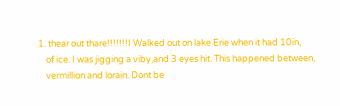1. thear out thare!!!!!!!I Walked out on lake Erie when it had 10in,
    of ice. I was jigging a viby,and 3 eyes hit. This happened between,
    vermillion and lorain. Dont be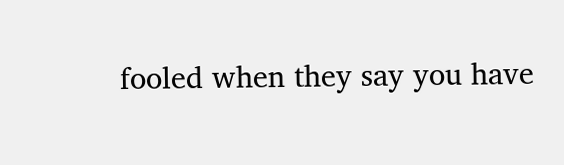fooled when they say you have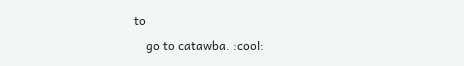to
    go to catawba. :cool: